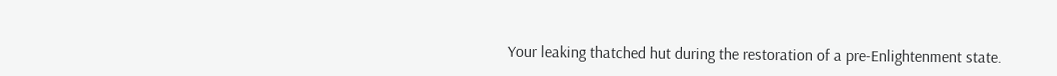Your leaking thatched hut during the restoration of a pre-Enlightenment state.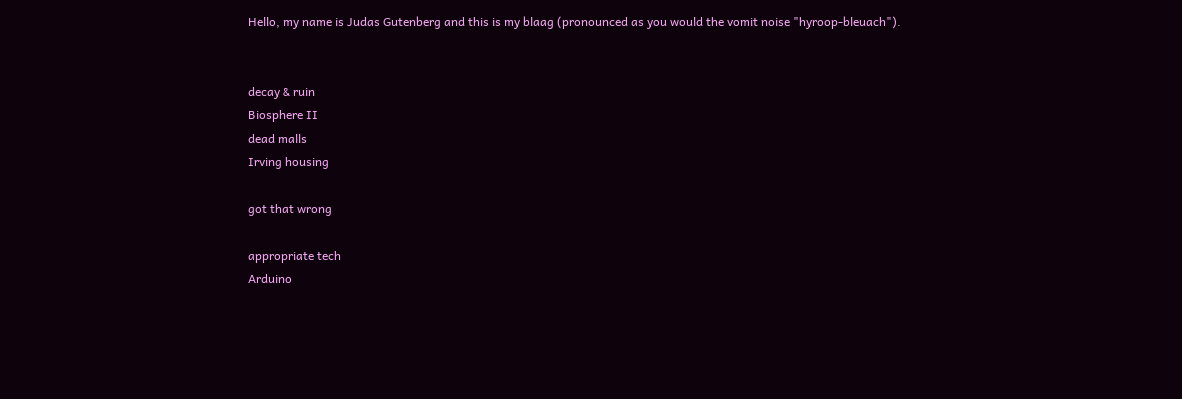Hello, my name is Judas Gutenberg and this is my blaag (pronounced as you would the vomit noise "hyroop-bleuach").


decay & ruin
Biosphere II
dead malls
Irving housing

got that wrong

appropriate tech
Arduino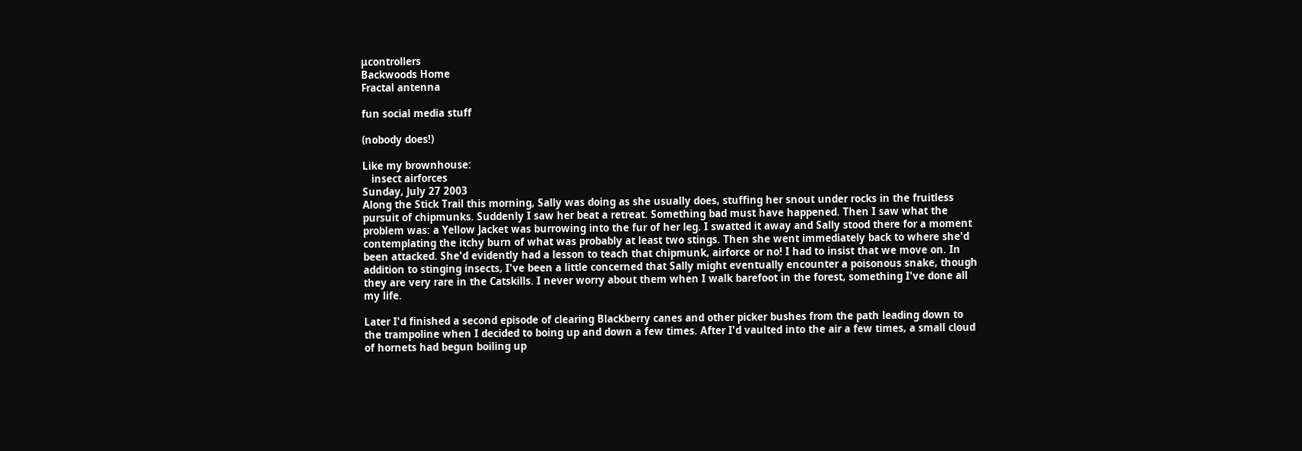μcontrollers
Backwoods Home
Fractal antenna

fun social media stuff

(nobody does!)

Like my brownhouse:
   insect airforces
Sunday, July 27 2003
Along the Stick Trail this morning, Sally was doing as she usually does, stuffing her snout under rocks in the fruitless pursuit of chipmunks. Suddenly I saw her beat a retreat. Something bad must have happened. Then I saw what the problem was: a Yellow Jacket was burrowing into the fur of her leg. I swatted it away and Sally stood there for a moment contemplating the itchy burn of what was probably at least two stings. Then she went immediately back to where she'd been attacked. She'd evidently had a lesson to teach that chipmunk, airforce or no! I had to insist that we move on. In addition to stinging insects, I've been a little concerned that Sally might eventually encounter a poisonous snake, though they are very rare in the Catskills. I never worry about them when I walk barefoot in the forest, something I've done all my life.

Later I'd finished a second episode of clearing Blackberry canes and other picker bushes from the path leading down to the trampoline when I decided to boing up and down a few times. After I'd vaulted into the air a few times, a small cloud of hornets had begun boiling up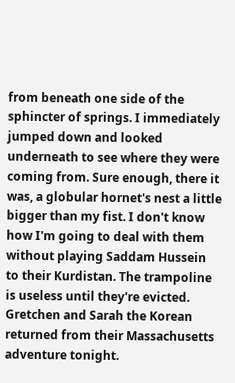from beneath one side of the sphincter of springs. I immediately jumped down and looked underneath to see where they were coming from. Sure enough, there it was, a globular hornet's nest a little bigger than my fist. I don't know how I'm going to deal with them without playing Saddam Hussein to their Kurdistan. The trampoline is useless until they're evicted.
Gretchen and Sarah the Korean returned from their Massachusetts adventure tonight.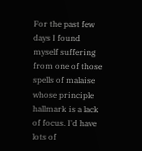For the past few days I found myself suffering from one of those spells of malaise whose principle hallmark is a lack of focus. I'd have lots of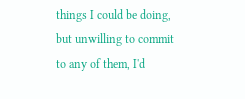things I could be doing, but unwilling to commit to any of them, I'd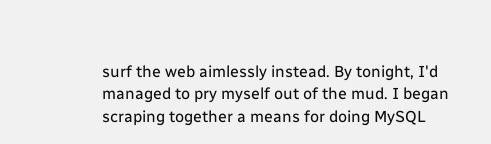surf the web aimlessly instead. By tonight, I'd managed to pry myself out of the mud. I began scraping together a means for doing MySQL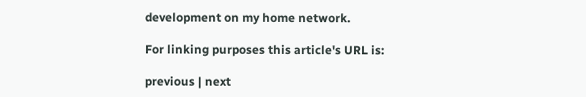development on my home network.

For linking purposes this article's URL is:

previous | next